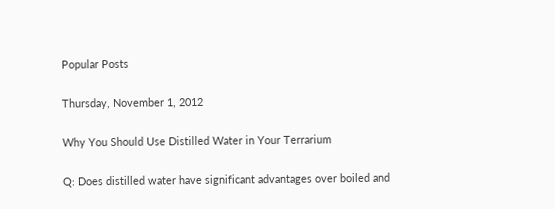Popular Posts

Thursday, November 1, 2012

Why You Should Use Distilled Water in Your Terrarium

Q: Does distilled water have significant advantages over boiled and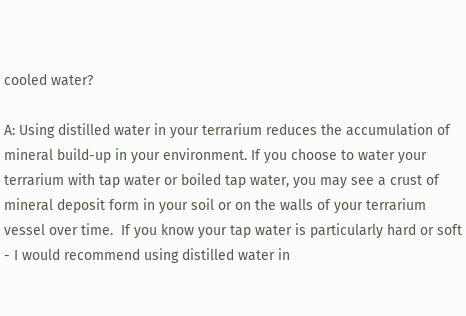cooled water?

A: Using distilled water in your terrarium reduces the accumulation of mineral build-up in your environment. If you choose to water your terrarium with tap water or boiled tap water, you may see a crust of mineral deposit form in your soil or on the walls of your terrarium vessel over time.  If you know your tap water is particularly hard or soft - I would recommend using distilled water in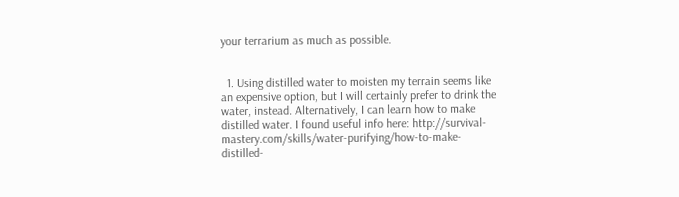your terrarium as much as possible.


  1. Using distilled water to moisten my terrain seems like an expensive option, but I will certainly prefer to drink the water, instead. Alternatively, I can learn how to make distilled water. I found useful info here: http://survival-mastery.com/skills/water-purifying/how-to-make-distilled-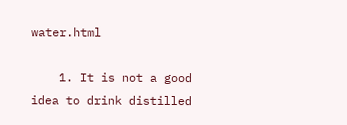water.html

    1. It is not a good idea to drink distilled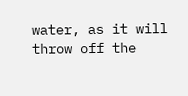water, as it will throw off the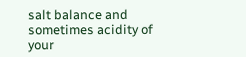salt balance and sometimes acidity of your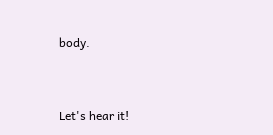body.


Let's hear it!